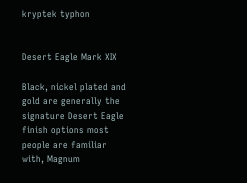kryptek typhon


Desert Eagle Mark XIX

Black, nickel plated and gold are generally the signature Desert Eagle finish options most people are familiar with, Magnum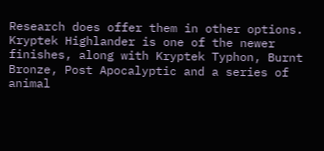Research does offer them in other options. Kryptek Highlander is one of the newer finishes, along with Kryptek Typhon, Burnt Bronze, Post Apocalyptic and a series of animal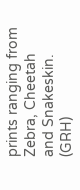prints ranging from Zebra, Cheetah and Snakeskin. (GRH)